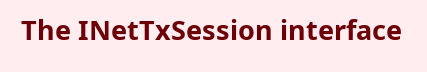The INetTxSession interface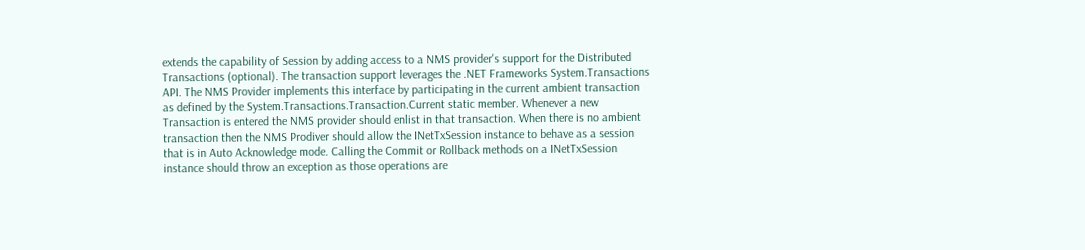extends the capability of Session by adding access to a NMS provider's support for the Distributed Transactions (optional). The transaction support leverages the .NET Frameworks System.Transactions API. The NMS Provider implements this interface by participating in the current ambient transaction as defined by the System.Transactions.Transaction.Current static member. Whenever a new Transaction is entered the NMS provider should enlist in that transaction. When there is no ambient transaction then the NMS Prodiver should allow the INetTxSession instance to behave as a session that is in Auto Acknowledge mode. Calling the Commit or Rollback methods on a INetTxSession instance should throw an exception as those operations are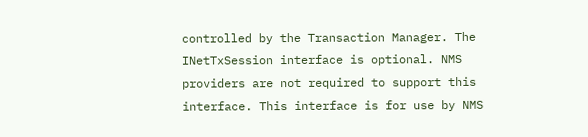controlled by the Transaction Manager. The INetTxSession interface is optional. NMS providers are not required to support this interface. This interface is for use by NMS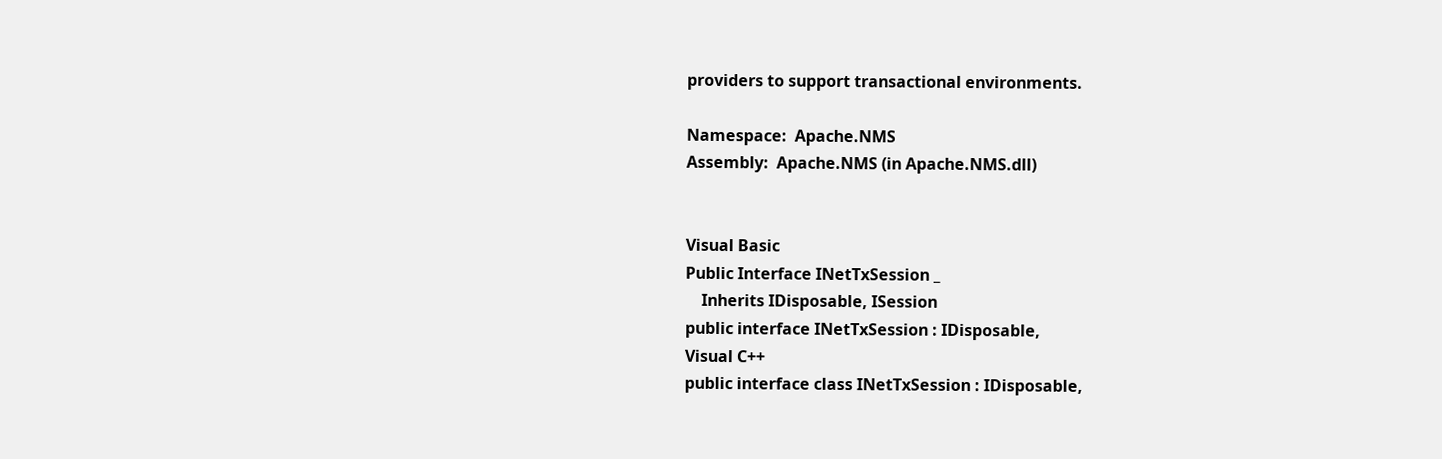providers to support transactional environments.

Namespace:  Apache.NMS
Assembly:  Apache.NMS (in Apache.NMS.dll)


Visual Basic
Public Interface INetTxSession _
    Inherits IDisposable, ISession
public interface INetTxSession : IDisposable,
Visual C++
public interface class INetTxSession : IDisposable,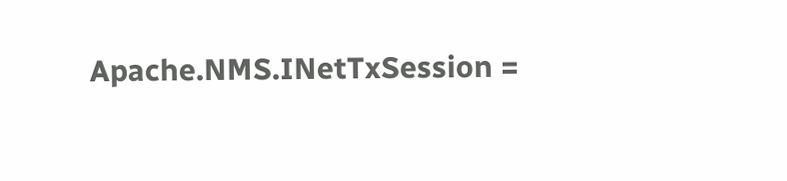Apache.NMS.INetTxSession =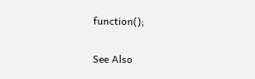function();

See Also